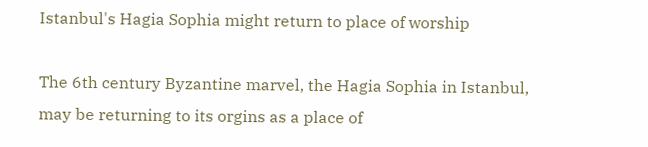Istanbul's Hagia Sophia might return to place of worship

The 6th century Byzantine marvel, the Hagia Sophia in Istanbul, may be returning to its orgins as a place of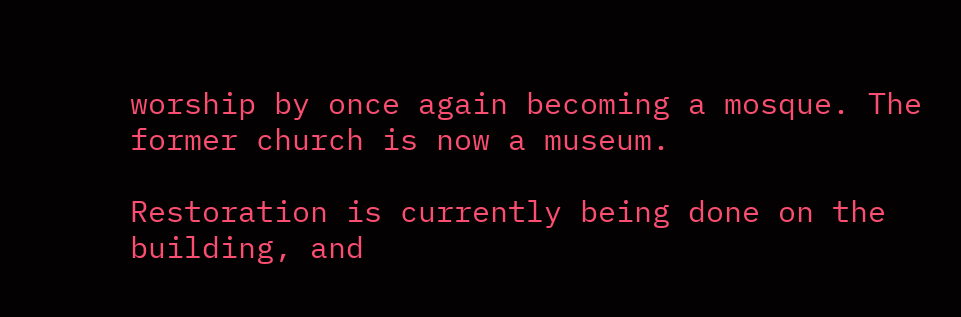worship by once again becoming a mosque. The former church is now a museum.

Restoration is currently being done on the building, and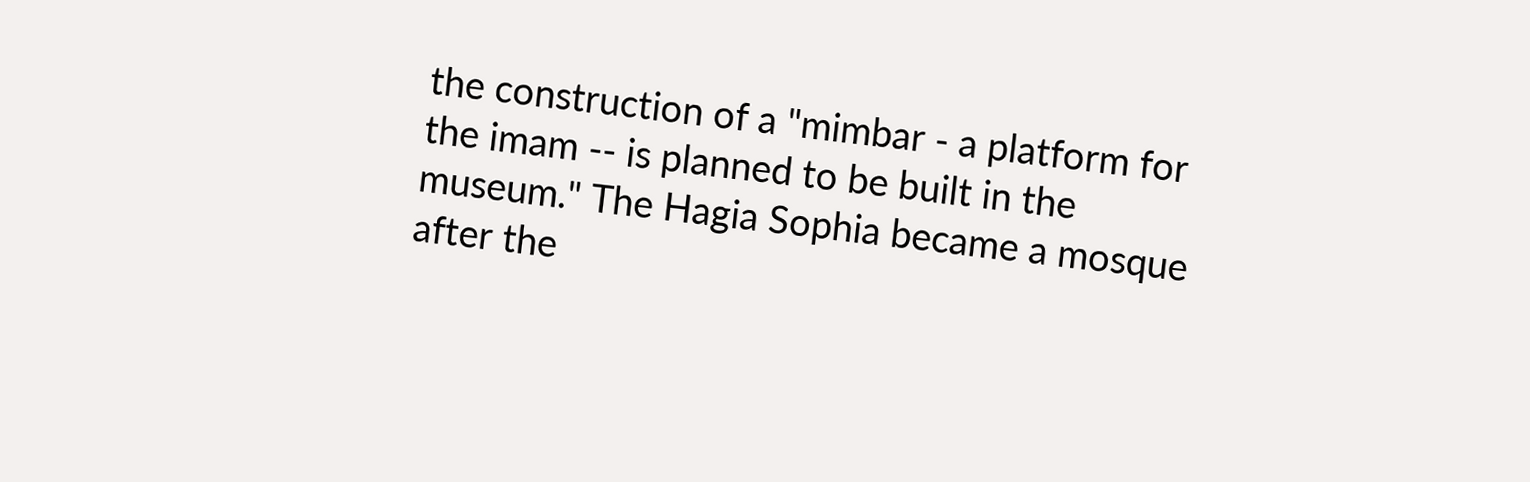the construction of a "mimbar - a platform for the imam -- is planned to be built in the museum." The Hagia Sophia became a mosque after the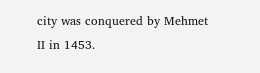city was conquered by Mehmet II in 1453.